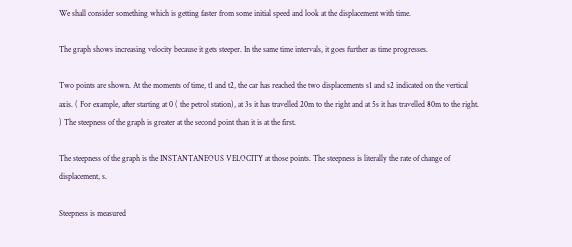We shall consider something which is getting faster from some initial speed and look at the displacement with time.

The graph shows increasing velocity because it gets steeper. In the same time intervals, it goes further as time progresses.

Two points are shown. At the moments of time, t1 and t2, the car has reached the two displacements s1 and s2 indicated on the vertical axis. ( For example, after starting at 0 ( the petrol station), at 3s it has travelled 20m to the right and at 5s it has travelled 80m to the right. ) The steepness of the graph is greater at the second point than it is at the first.

The steepness of the graph is the INSTANTANEOUS VELOCITY at those points. The steepness is literally the rate of change of displacement, s.

Steepness is measured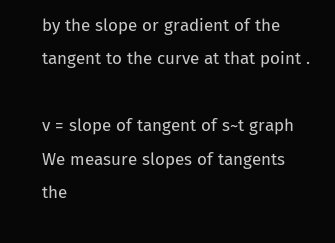by the slope or gradient of the tangent to the curve at that point .

v = slope of tangent of s~t graph We measure slopes of tangents the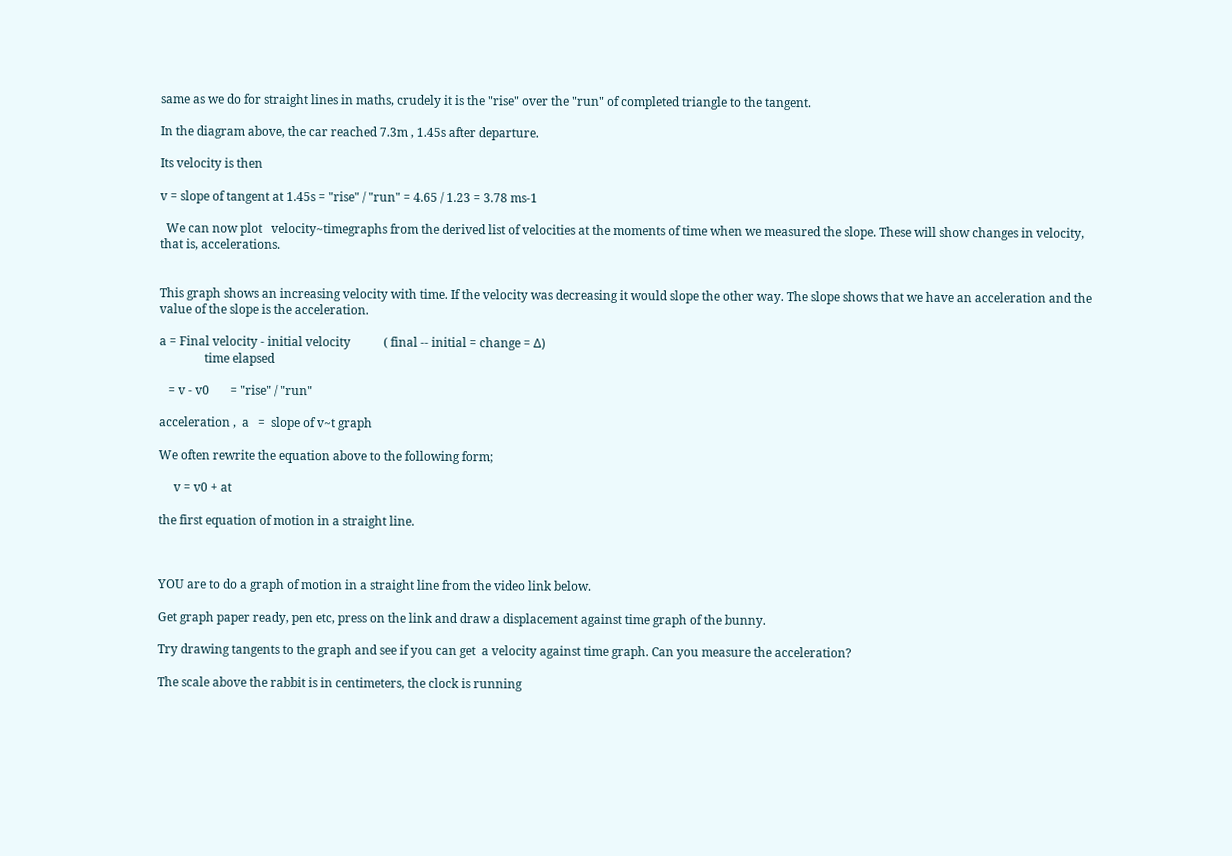same as we do for straight lines in maths, crudely it is the "rise" over the "run" of completed triangle to the tangent.

In the diagram above, the car reached 7.3m , 1.45s after departure.

Its velocity is then

v = slope of tangent at 1.45s = "rise" / "run" = 4.65 / 1.23 = 3.78 ms-1

  We can now plot   velocity~timegraphs from the derived list of velocities at the moments of time when we measured the slope. These will show changes in velocity, that is, accelerations.


This graph shows an increasing velocity with time. If the velocity was decreasing it would slope the other way. The slope shows that we have an acceleration and the value of the slope is the acceleration.

a = Final velocity - initial velocity           ( final -- initial = change = Δ)
               time elapsed

   = v - v0       = "rise" / "run"

acceleration ,  a   =  slope of v~t graph

We often rewrite the equation above to the following form;

     v = v0 + at

the first equation of motion in a straight line.



YOU are to do a graph of motion in a straight line from the video link below.

Get graph paper ready, pen etc, press on the link and draw a displacement against time graph of the bunny.

Try drawing tangents to the graph and see if you can get  a velocity against time graph. Can you measure the acceleration?

The scale above the rabbit is in centimeters, the clock is running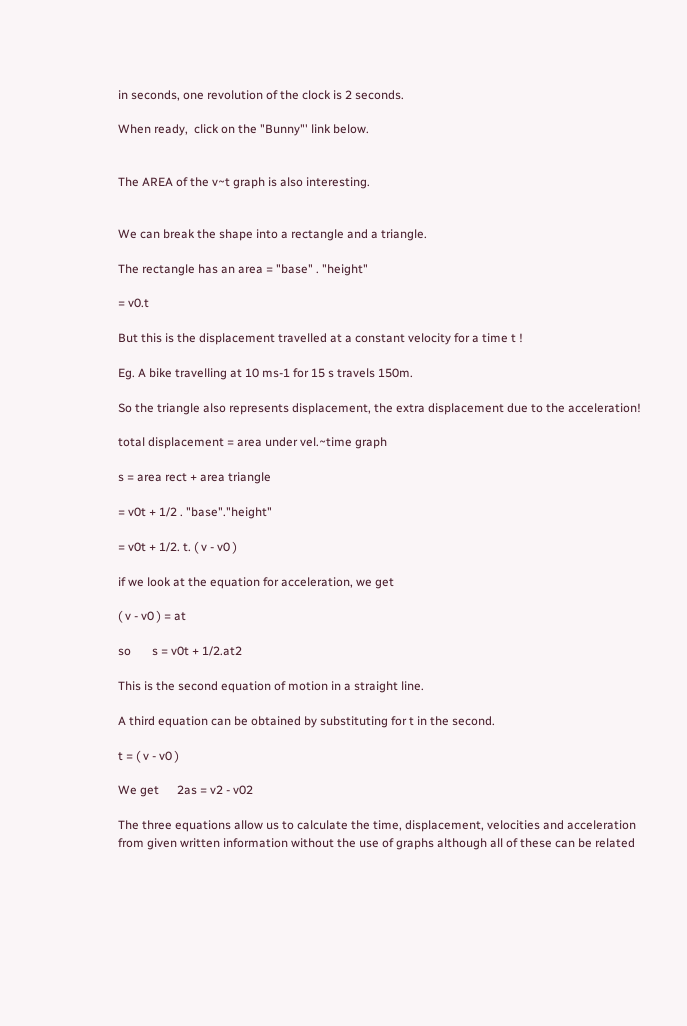in seconds, one revolution of the clock is 2 seconds.

When ready,  click on the "Bunny"' link below.


The AREA of the v~t graph is also interesting.


We can break the shape into a rectangle and a triangle.

The rectangle has an area = "base" . "height"

= v0.t

But this is the displacement travelled at a constant velocity for a time t !

Eg. A bike travelling at 10 ms-1 for 15 s travels 150m.

So the triangle also represents displacement, the extra displacement due to the acceleration!

total displacement = area under vel.~time graph

s = area rect + area triangle

= v0t + 1/2 . "base"."height"

= v0t + 1/2. t. ( v - v0 )

if we look at the equation for acceleration, we get

( v - v0 ) = at

so       s = v0t + 1/2.at2

This is the second equation of motion in a straight line.

A third equation can be obtained by substituting for t in the second.

t = ( v - v0 )

We get      2as = v2 - v02

The three equations allow us to calculate the time, displacement, velocities and acceleration from given written information without the use of graphs although all of these can be related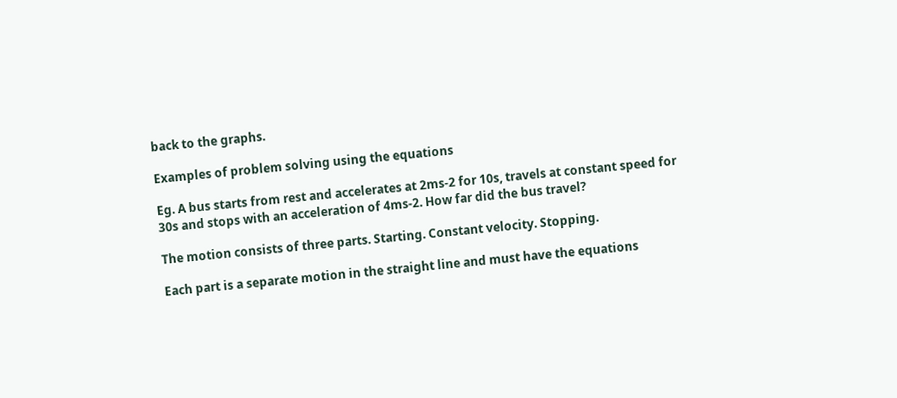back to the graphs.

Examples of problem solving using the equations

Eg. A bus starts from rest and accelerates at 2ms-2 for 10s, travels at constant speed for 30s and stops with an acceleration of 4ms-2. How far did the bus travel?

The motion consists of three parts. Starting. Constant velocity. Stopping.

Each part is a separate motion in the straight line and must have the equations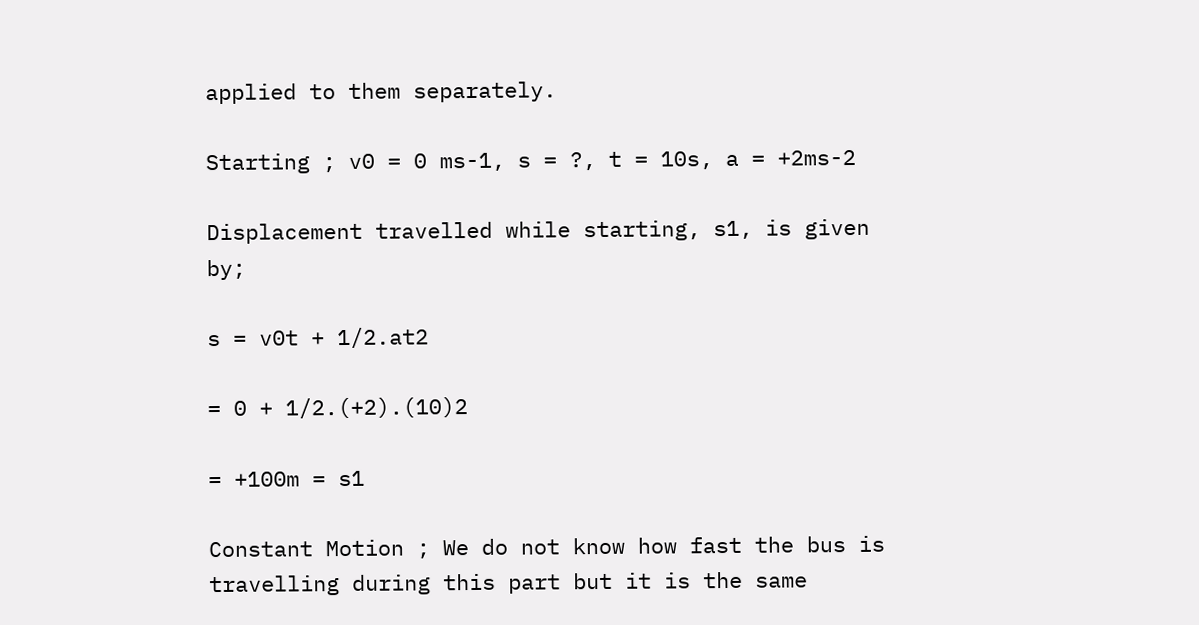applied to them separately.

Starting ; v0 = 0 ms-1, s = ?, t = 10s, a = +2ms-2

Displacement travelled while starting, s1, is given by;

s = v0t + 1/2.at2

= 0 + 1/2.(+2).(10)2

= +100m = s1

Constant Motion ; We do not know how fast the bus is travelling during this part but it is the same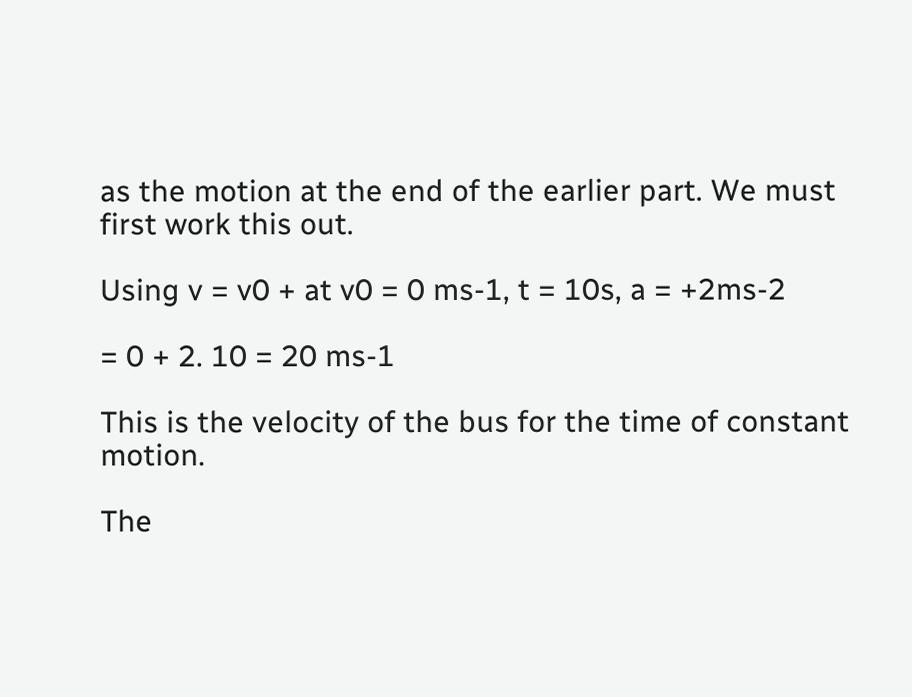as the motion at the end of the earlier part. We must first work this out.

Using v = v0 + at v0 = 0 ms-1, t = 10s, a = +2ms-2

= 0 + 2. 10 = 20 ms-1

This is the velocity of the bus for the time of constant motion.

The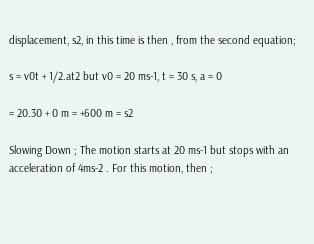displacement, s2, in this time is then , from the second equation;

s = v0t + 1/2.at2 but v0 = 20 ms-1, t = 30 s, a = 0

= 20.30 + 0 m = +600 m = s2

Slowing Down ; The motion starts at 20 ms-1 but stops with an acceleration of 4ms-2 . For this motion, then ;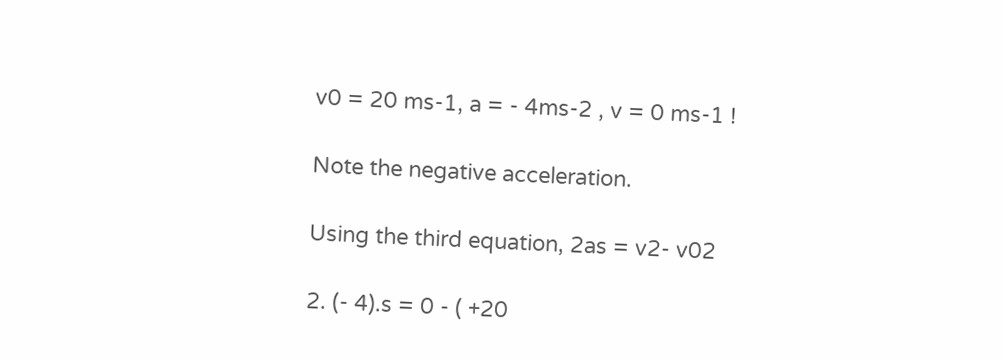v0 = 20 ms-1, a = - 4ms-2 , v = 0 ms-1 !

Note the negative acceleration.

Using the third equation, 2as = v2- v02

2. (- 4).s = 0 - ( +20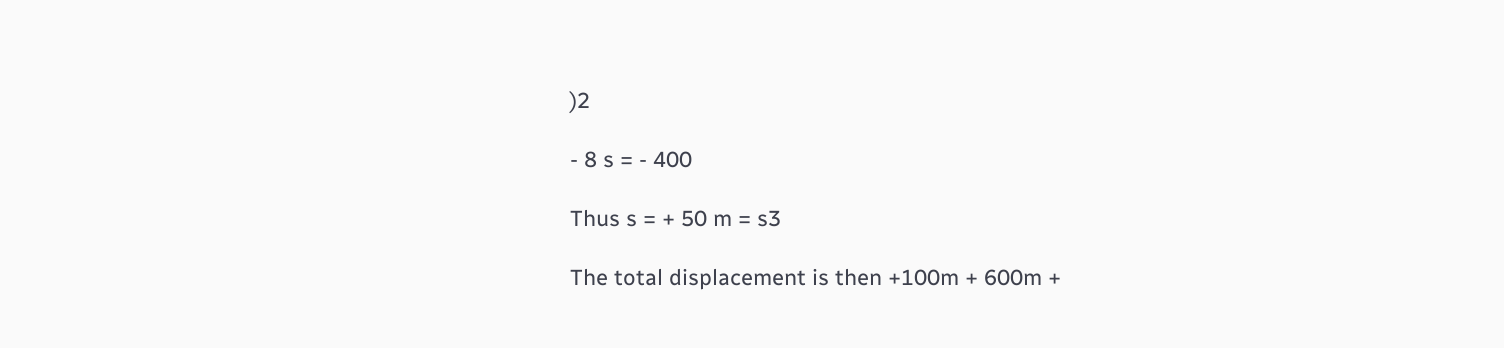)2

- 8 s = - 400

Thus s = + 50 m = s3

The total displacement is then +100m + 600m +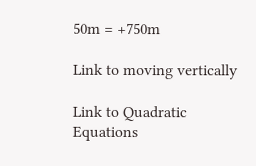50m = +750m

Link to moving vertically

Link to Quadratic Equations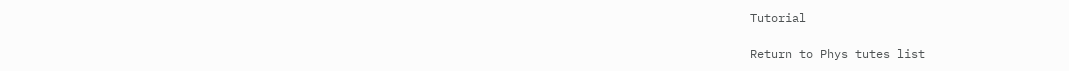Tutorial

Return to Phys tutes list